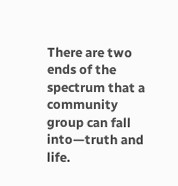There are two ends of the spectrum that a community group can fall into—truth and life.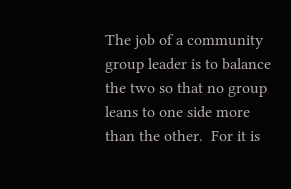The job of a community group leader is to balance the two so that no group leans to one side more than the other.  For it is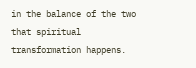in the balance of the two that spiritual transformation happens.